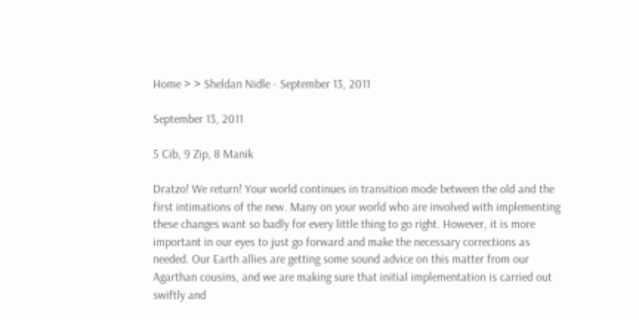Home > > Sheldan Nidle - September 13, 2011

September 13, 2011

5 Cib, 9 Zip, 8 Manik

Dratzo! We return! Your world continues in transition mode between the old and the first intimations of the new. Many on your world who are involved with implementing these changes want so badly for every little thing to go right. However, it is more important in our eyes to just go forward and make the necessary corrections as needed. Our Earth allies are getting some sound advice on this matter from our Agarthan cousins, and we are making sure that initial implementation is carried out swiftly and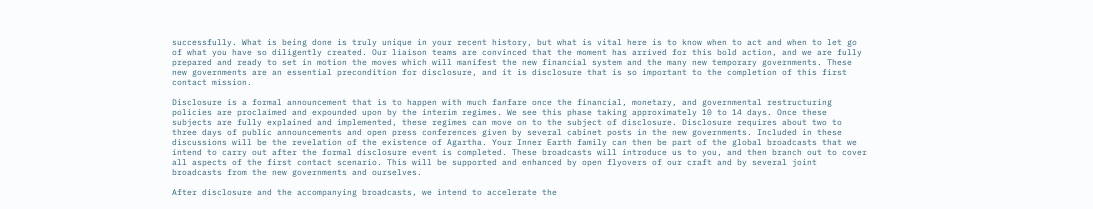successfully. What is being done is truly unique in your recent history, but what is vital here is to know when to act and when to let go of what you have so diligently created. Our liaison teams are convinced that the moment has arrived for this bold action, and we are fully prepared and ready to set in motion the moves which will manifest the new financial system and the many new temporary governments. These new governments are an essential precondition for disclosure, and it is disclosure that is so important to the completion of this first contact mission.

Disclosure is a formal announcement that is to happen with much fanfare once the financial, monetary, and governmental restructuring policies are proclaimed and expounded upon by the interim regimes. We see this phase taking approximately 10 to 14 days. Once these subjects are fully explained and implemented, these regimes can move on to the subject of disclosure. Disclosure requires about two to three days of public announcements and open press conferences given by several cabinet posts in the new governments. Included in these discussions will be the revelation of the existence of Agartha. Your Inner Earth family can then be part of the global broadcasts that we intend to carry out after the formal disclosure event is completed. These broadcasts will introduce us to you, and then branch out to cover all aspects of the first contact scenario. This will be supported and enhanced by open flyovers of our craft and by several joint broadcasts from the new governments and ourselves.

After disclosure and the accompanying broadcasts, we intend to accelerate the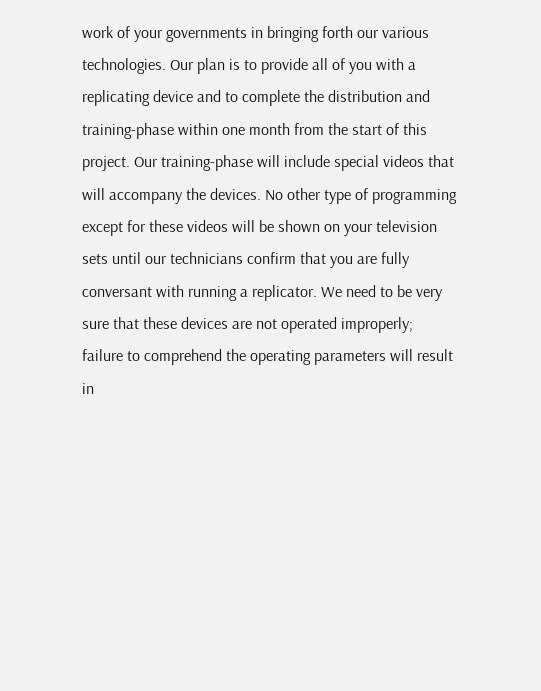work of your governments in bringing forth our various technologies. Our plan is to provide all of you with a replicating device and to complete the distribution and training-phase within one month from the start of this project. Our training-phase will include special videos that will accompany the devices. No other type of programming except for these videos will be shown on your television sets until our technicians confirm that you are fully conversant with running a replicator. We need to be very sure that these devices are not operated improperly; failure to comprehend the operating parameters will result in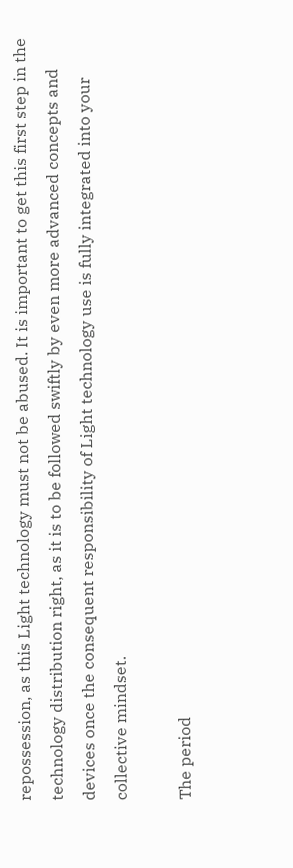repossession, as this Light technology must not be abused. It is important to get this first step in the technology distribution right, as it is to be followed swiftly by even more advanced concepts and devices once the consequent responsibility of Light technology use is fully integrated into your collective mindset.

The period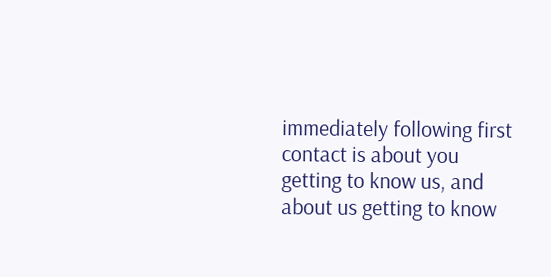immediately following first contact is about you getting to know us, and about us getting to know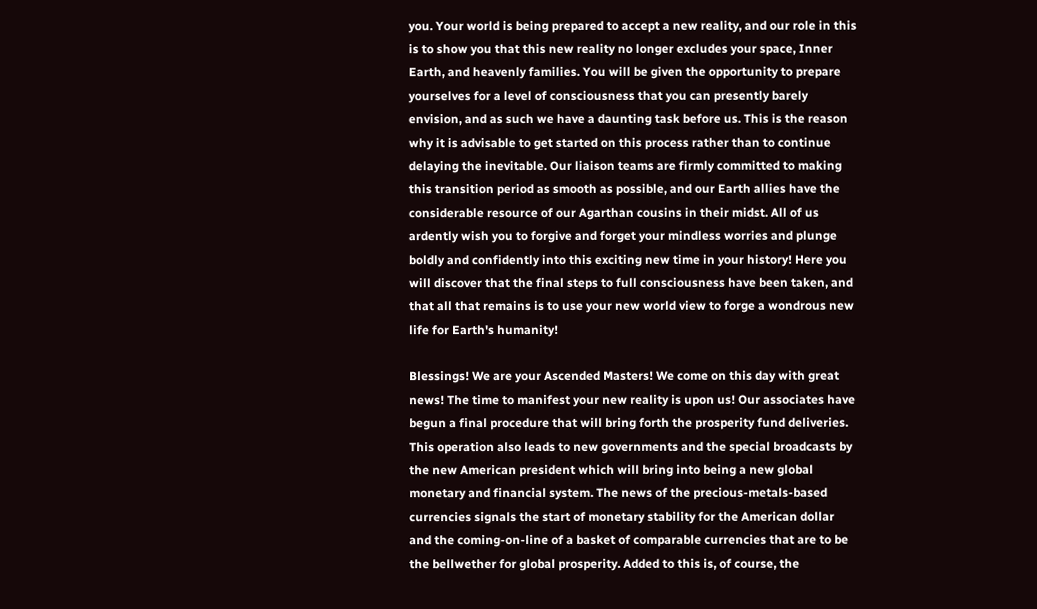you. Your world is being prepared to accept a new reality, and our role in this is to show you that this new reality no longer excludes your space, Inner Earth, and heavenly families. You will be given the opportunity to prepare yourselves for a level of consciousness that you can presently barely envision, and as such we have a daunting task before us. This is the reason why it is advisable to get started on this process rather than to continue delaying the inevitable. Our liaison teams are firmly committed to making this transition period as smooth as possible, and our Earth allies have the considerable resource of our Agarthan cousins in their midst. All of us ardently wish you to forgive and forget your mindless worries and plunge boldly and confidently into this exciting new time in your history! Here you will discover that the final steps to full consciousness have been taken, and that all that remains is to use your new world view to forge a wondrous new life for Earth's humanity!

Blessings! We are your Ascended Masters! We come on this day with great news! The time to manifest your new reality is upon us! Our associates have begun a final procedure that will bring forth the prosperity fund deliveries. This operation also leads to new governments and the special broadcasts by the new American president which will bring into being a new global monetary and financial system. The news of the precious-metals-based currencies signals the start of monetary stability for the American dollar and the coming-on-line of a basket of comparable currencies that are to be the bellwether for global prosperity. Added to this is, of course, the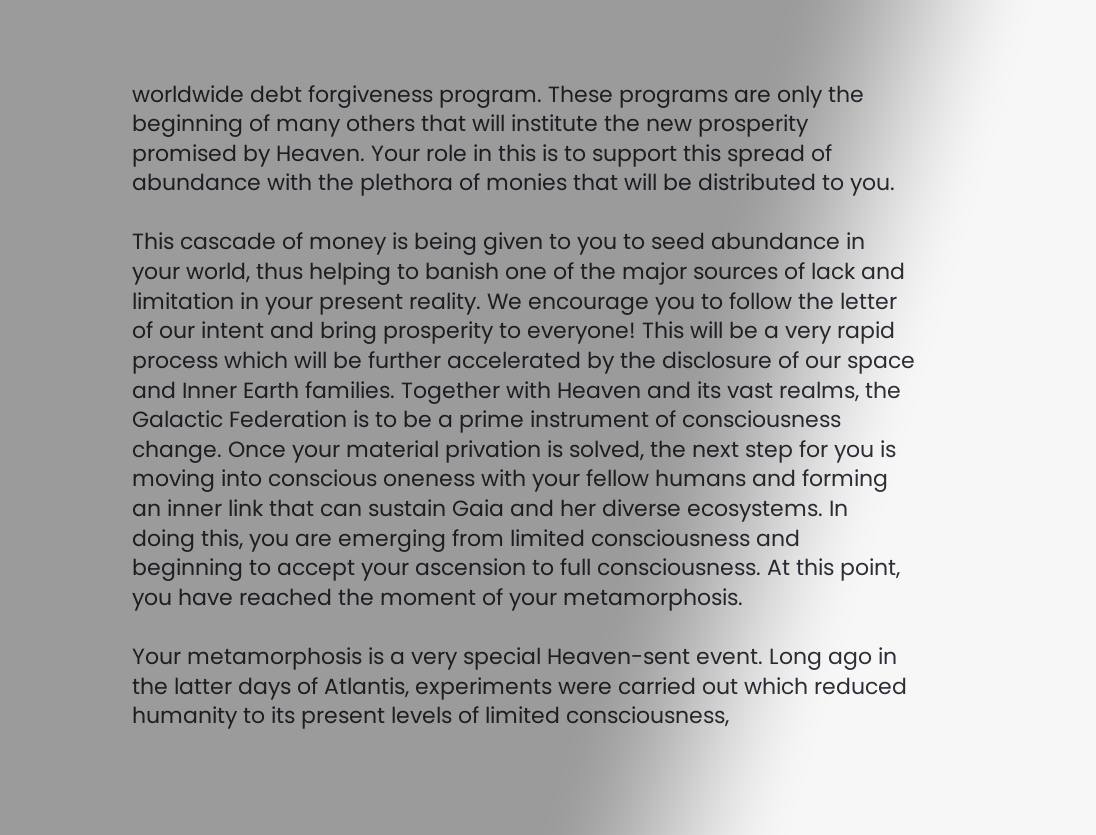worldwide debt forgiveness program. These programs are only the beginning of many others that will institute the new prosperity promised by Heaven. Your role in this is to support this spread of abundance with the plethora of monies that will be distributed to you.

This cascade of money is being given to you to seed abundance in your world, thus helping to banish one of the major sources of lack and limitation in your present reality. We encourage you to follow the letter of our intent and bring prosperity to everyone! This will be a very rapid process which will be further accelerated by the disclosure of our space and Inner Earth families. Together with Heaven and its vast realms, the Galactic Federation is to be a prime instrument of consciousness change. Once your material privation is solved, the next step for you is moving into conscious oneness with your fellow humans and forming an inner link that can sustain Gaia and her diverse ecosystems. In doing this, you are emerging from limited consciousness and beginning to accept your ascension to full consciousness. At this point, you have reached the moment of your metamorphosis.

Your metamorphosis is a very special Heaven-sent event. Long ago in the latter days of Atlantis, experiments were carried out which reduced humanity to its present levels of limited consciousness,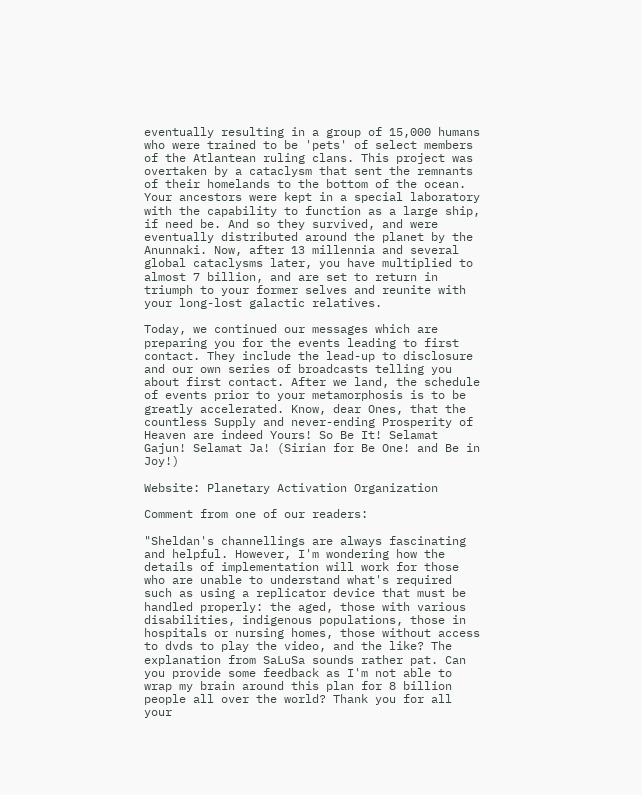eventually resulting in a group of 15,000 humans who were trained to be 'pets' of select members of the Atlantean ruling clans. This project was overtaken by a cataclysm that sent the remnants of their homelands to the bottom of the ocean. Your ancestors were kept in a special laboratory with the capability to function as a large ship, if need be. And so they survived, and were eventually distributed around the planet by the Anunnaki. Now, after 13 millennia and several global cataclysms later, you have multiplied to almost 7 billion, and are set to return in triumph to your former selves and reunite with your long-lost galactic relatives.

Today, we continued our messages which are preparing you for the events leading to first contact. They include the lead-up to disclosure and our own series of broadcasts telling you about first contact. After we land, the schedule of events prior to your metamorphosis is to be greatly accelerated. Know, dear Ones, that the countless Supply and never-ending Prosperity of Heaven are indeed Yours! So Be It! Selamat Gajun! Selamat Ja! (Sirian for Be One! and Be in Joy!)

Website: Planetary Activation Organization

Comment from one of our readers:

"Sheldan's channellings are always fascinating and helpful. However, I'm wondering how the details of implementation will work for those who are unable to understand what's required such as using a replicator device that must be handled properly: the aged, those with various disabilities, indigenous populations, those in hospitals or nursing homes, those without access to dvds to play the video, and the like? The explanation from SaLuSa sounds rather pat. Can you provide some feedback as I'm not able to wrap my brain around this plan for 8 billion people all over the world? Thank you for all your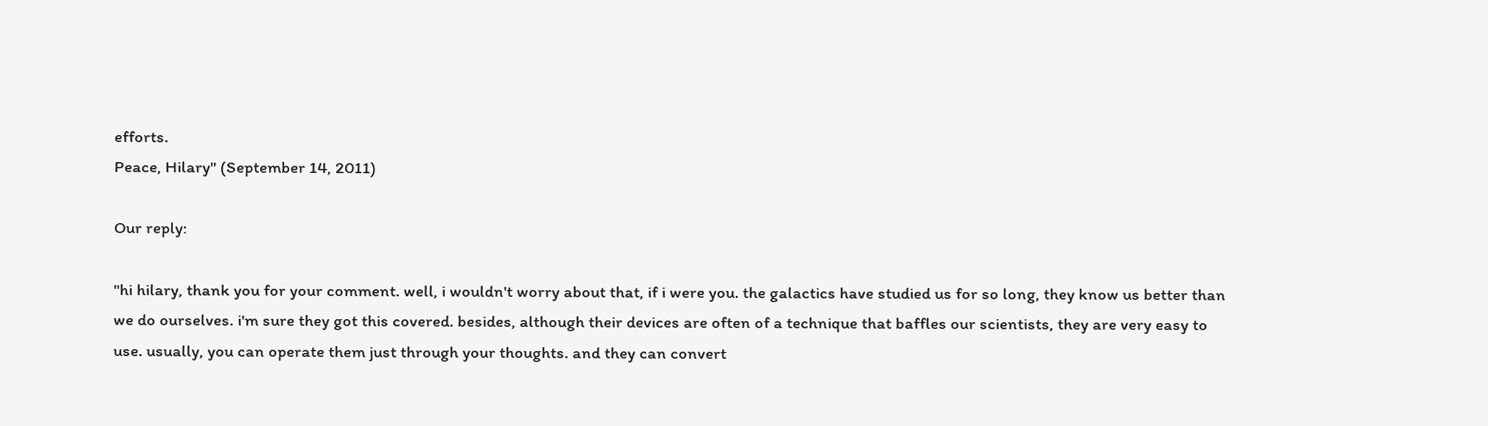efforts.
Peace, Hilary" (September 14, 2011)

Our reply:

"hi hilary, thank you for your comment. well, i wouldn't worry about that, if i were you. the galactics have studied us for so long, they know us better than we do ourselves. i'm sure they got this covered. besides, although their devices are often of a technique that baffles our scientists, they are very easy to use. usually, you can operate them just through your thoughts. and they can convert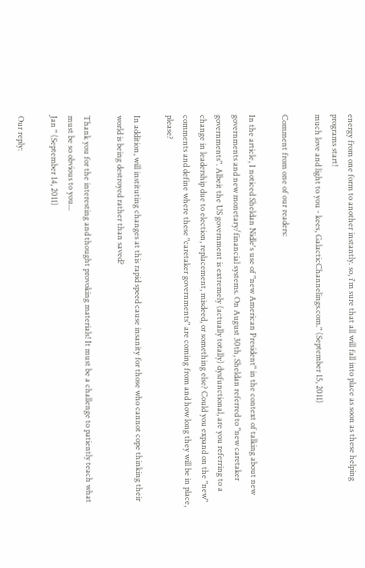energy from one form to another instantly. so, i'm sure that all will fall into place as soon as these helping programs start!
much love and light to you - kees, GalacticChannelings.com." (September 15, 2011)

Comment from one of our readers:

In the article, I noticed Sheldan Nidle's use of "new American President" in the context of talking about new governments and new monetary/financial systems. On August 30th, Sheldan referred to "new caretaker governments". Albeit the US government is extremely (actually totally) dysfunctional, are you referring to a change in leadership due to election, replacement, misdeed, or something else? Could you expand on the "new" comments and define where these "caretaker governments" are coming from and how long they will be in place, please?

In addition, will instituting changes at this rapid speed cause insanity for those who cannot cope thinking their world is being destroyed rather than saved?

Thank you for the interesting and thought provoking materials! It must be a challenge to patiently teach what must be so obvious to you...
Jan " (September 14, 2011)

Our reply: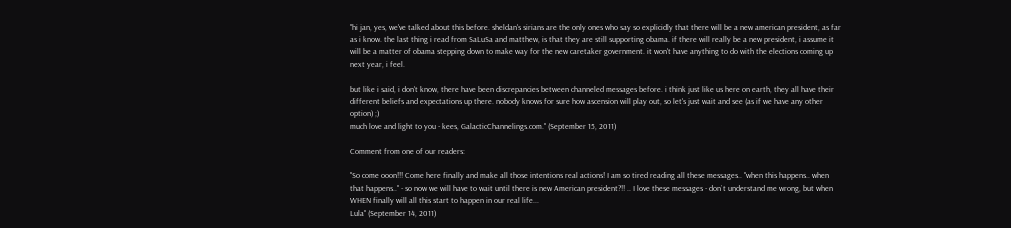"hi jan, yes, we've talked about this before. sheldan's sirians are the only ones who say so explicidly that there will be a new american president, as far as i know. the last thing i read from SaLuSa and matthew, is that they are still supporting obama. if there will really be a new president, i assume it will be a matter of obama stepping down to make way for the new caretaker government. it won't have anything to do with the elections coming up next year, i feel.

but like i said, i don't know, there have been discrepancies between channeled messages before. i think just like us here on earth, they all have their different beliefs and expectations up there. nobody knows for sure how ascension will play out, so let's just wait and see (as if we have any other option) ;)
much love and light to you - kees, GalacticChannelings.com." (September 15, 2011)

Comment from one of our readers:

"So come ooon!!! Come here finally and make all those intentions real actions! I am so tired reading all these messages.. "when this happens.. when that happens.." - so now we will have to wait until there is new American president?!! .. I love these messages - don`t understand me wrong, but when WHEN finally will all this start to happen in our real life...
Lula" (September 14, 2011)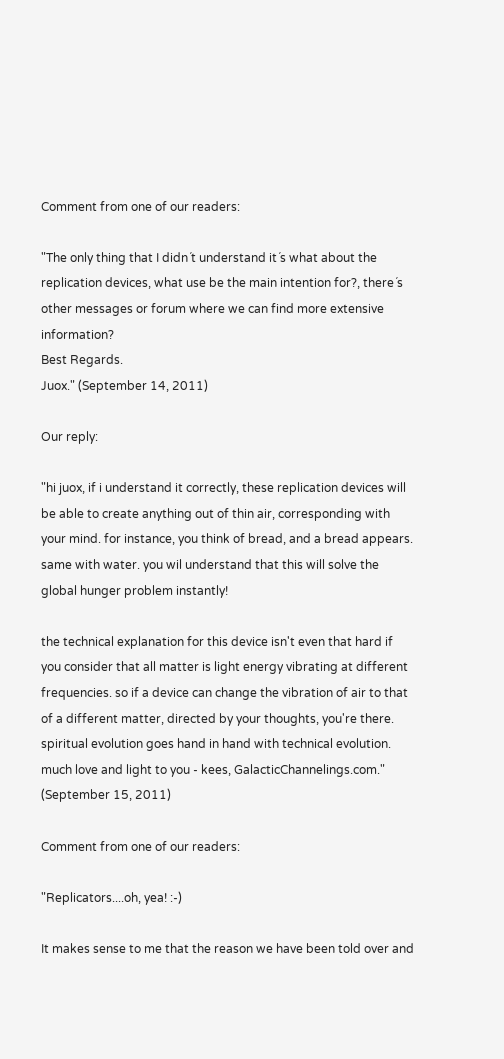Comment from one of our readers:

"The only thing that I didn´t understand it´s what about the replication devices, what use be the main intention for?, there´s other messages or forum where we can find more extensive information?
Best Regards.
Juox." (September 14, 2011)

Our reply:

"hi juox, if i understand it correctly, these replication devices will be able to create anything out of thin air, corresponding with your mind. for instance, you think of bread, and a bread appears. same with water. you wil understand that this will solve the global hunger problem instantly!

the technical explanation for this device isn't even that hard if you consider that all matter is light energy vibrating at different frequencies. so if a device can change the vibration of air to that of a different matter, directed by your thoughts, you're there. spiritual evolution goes hand in hand with technical evolution.
much love and light to you - kees, GalacticChannelings.com." (September 15, 2011)

Comment from one of our readers:

"Replicators....oh, yea! :-)

It makes sense to me that the reason we have been told over and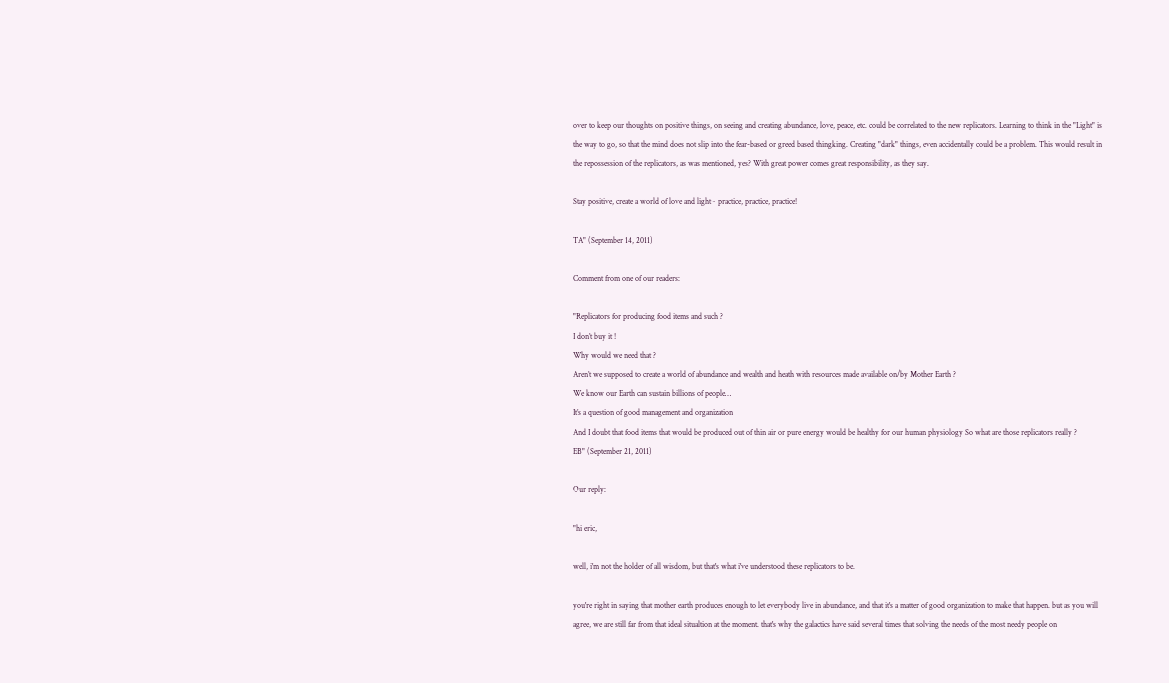over to keep our thoughts on positive things, on seeing and creating abundance, love, peace, etc. could be correlated to the new replicators. Learning to think in the "Light" is the way to go, so that the mind does not slip into the fear-based or greed based thingking. Creating "dark" things, even accidentally could be a problem. This would result in the repossession of the replicators, as was mentioned, yes? With great power comes great responsibility, as they say.

Stay positive, create a world of love and light~ practice, practice, practice!

TA" (September 14, 2011)

Comment from one of our readers:

"Replicators for producing food items and such ?
I don’t buy it !
Why would we need that ?
Aren’t we supposed to create a world of abundance and wealth and heath with resources made available on/by Mother Earth ?
We know our Earth can sustain billions of people…
It’s a question of good management and organization
And I doubt that food items that would be produced out of thin air or pure energy would be healthy for our human physiology So what are those replicators really ?
EB" (September 21, 2011)

Our reply:

"hi eric,

well, i'm not the holder of all wisdom, but that's what i've understood these replicators to be.

you're right in saying that mother earth produces enough to let everybody live in abundance, and that it's a matter of good organization to make that happen. but as you will agree, we are still far from that ideal situaltion at the moment. that's why the galactics have said several times that solving the needs of the most needy people on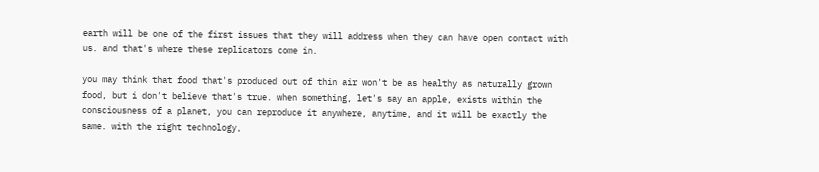earth will be one of the first issues that they will address when they can have open contact with us. and that's where these replicators come in.

you may think that food that's produced out of thin air won't be as healthy as naturally grown food, but i don't believe that's true. when something, let's say an apple, exists within the consciousness of a planet, you can reproduce it anywhere, anytime, and it will be exactly the same. with the right technology,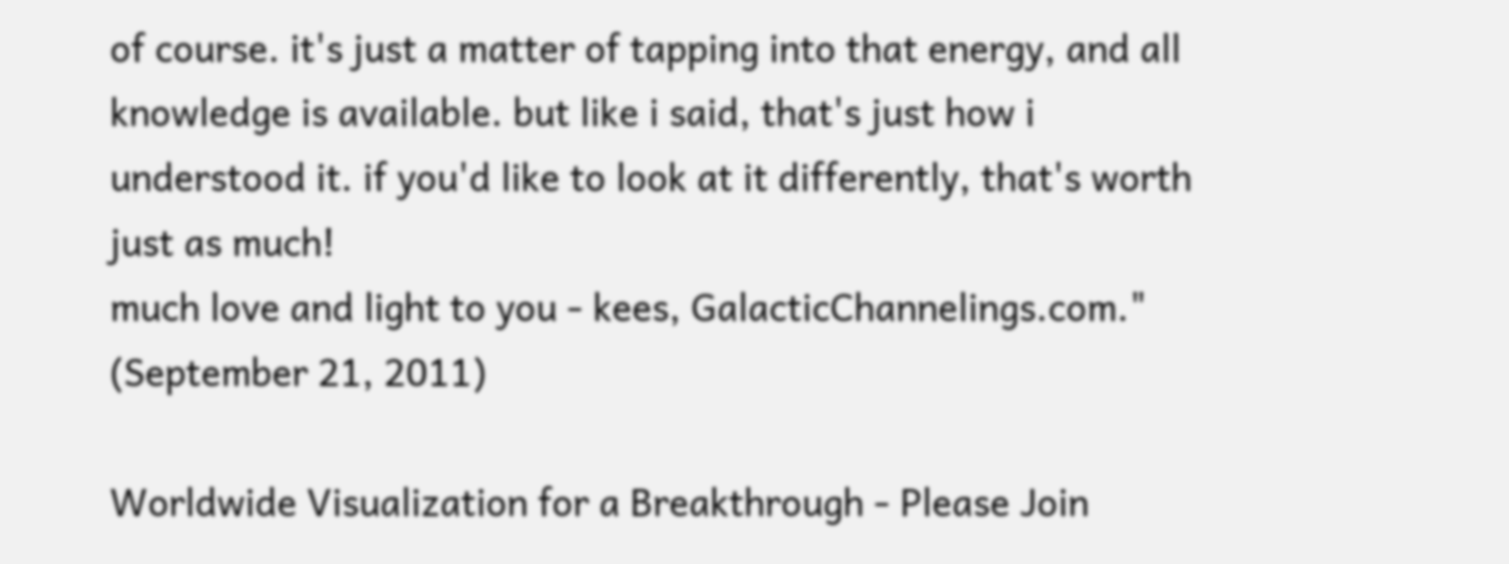of course. it's just a matter of tapping into that energy, and all knowledge is available. but like i said, that's just how i understood it. if you'd like to look at it differently, that's worth just as much!
much love and light to you - kees, GalacticChannelings.com." (September 21, 2011)

Worldwide Visualization for a Breakthrough - Please Join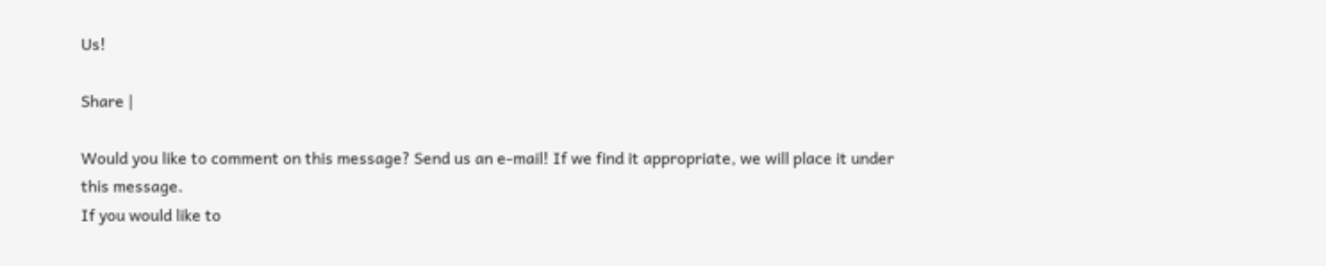Us!

Share |

Would you like to comment on this message? Send us an e-mail! If we find it appropriate, we will place it under this message.
If you would like to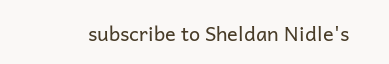subscribe to Sheldan Nidle's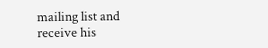mailing list and receive his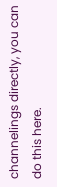channelings directly, you can do this here.